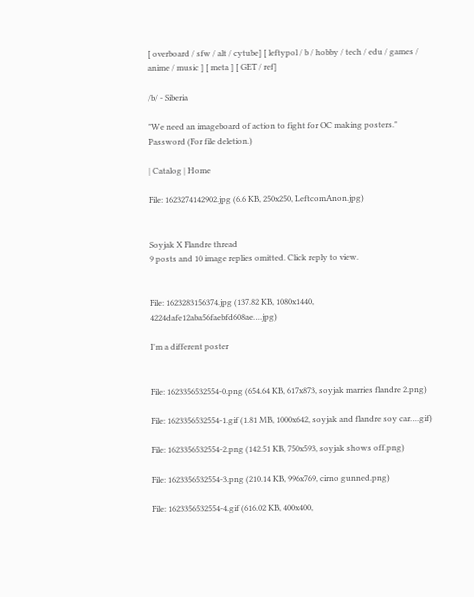[ overboard / sfw / alt / cytube] [ leftypol / b / hobby / tech / edu / games / anime / music ] [ meta ] [ GET / ref]

/b/ - Siberia

"We need an imageboard of action to fight for OC making posters."
Password (For file deletion.)

| Catalog | Home

File: 1623274142902.jpg (6.6 KB, 250x250, LeftcomAnon.jpg)


Soyjak X Flandre thread
9 posts and 10 image replies omitted. Click reply to view.


File: 1623283156374.jpg (137.82 KB, 1080x1440, 4224dafe12aba56faebfd608ae….jpg)

I'm a different poster


File: 1623356532554-0.png (654.64 KB, 617x873, soyjak marries flandre 2.png)

File: 1623356532554-1.gif (1.81 MB, 1000x642, soyjak and flandre soy car….gif)

File: 1623356532554-2.png (142.51 KB, 750x593, soyjak shows off.png)

File: 1623356532554-3.png (210.14 KB, 996x769, cirno gunned.png)

File: 1623356532554-4.gif (616.02 KB, 400x400,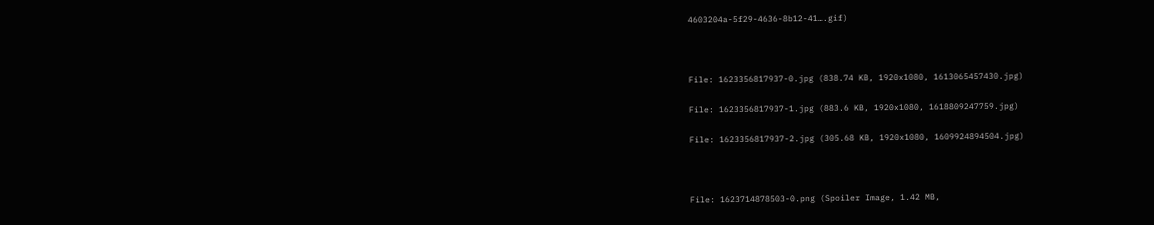4603204a-5f29-4636-8b12-41….gif)



File: 1623356817937-0.jpg (838.74 KB, 1920x1080, 1613065457430.jpg)

File: 1623356817937-1.jpg (883.6 KB, 1920x1080, 1618809247759.jpg)

File: 1623356817937-2.jpg (305.68 KB, 1920x1080, 1609924894504.jpg)



File: 1623714878503-0.png (Spoiler Image, 1.42 MB,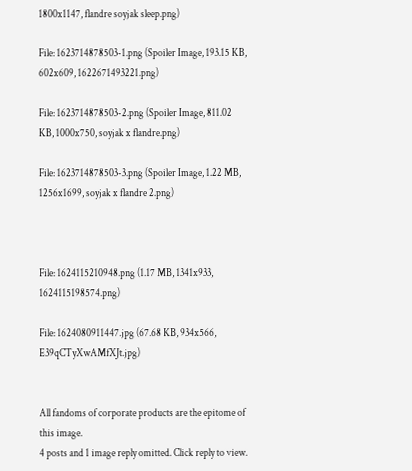1800x1147, flandre soyjak sleep.png)

File: 1623714878503-1.png (Spoiler Image, 193.15 KB, 602x609, 1622671493221.png)

File: 1623714878503-2.png (Spoiler Image, 811.02 KB, 1000x750, soyjak x flandre.png)

File: 1623714878503-3.png (Spoiler Image, 1.22 MB, 1256x1699, soyjak x flandre 2.png)



File: 1624115210948.png (1.17 MB, 1341x933, 1624115198574.png)

File: 1624080911447.jpg (67.68 KB, 934x566, E39qCTyXwAMfXJt.jpg)


All fandoms of corporate products are the epitome of this image.
4 posts and 1 image reply omitted. Click reply to view.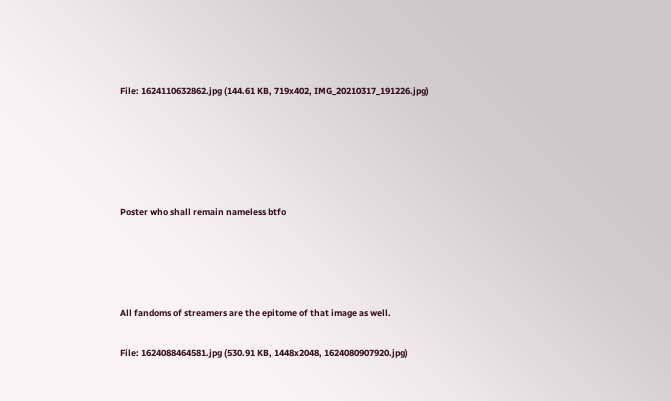File: 1624110632862.jpg (144.61 KB, 719x402, IMG_20210317_191226.jpg)





Poster who shall remain nameless btfo




All fandoms of streamers are the epitome of that image as well.

File: 1624088464581.jpg (530.91 KB, 1448x2048, 1624080907920.jpg)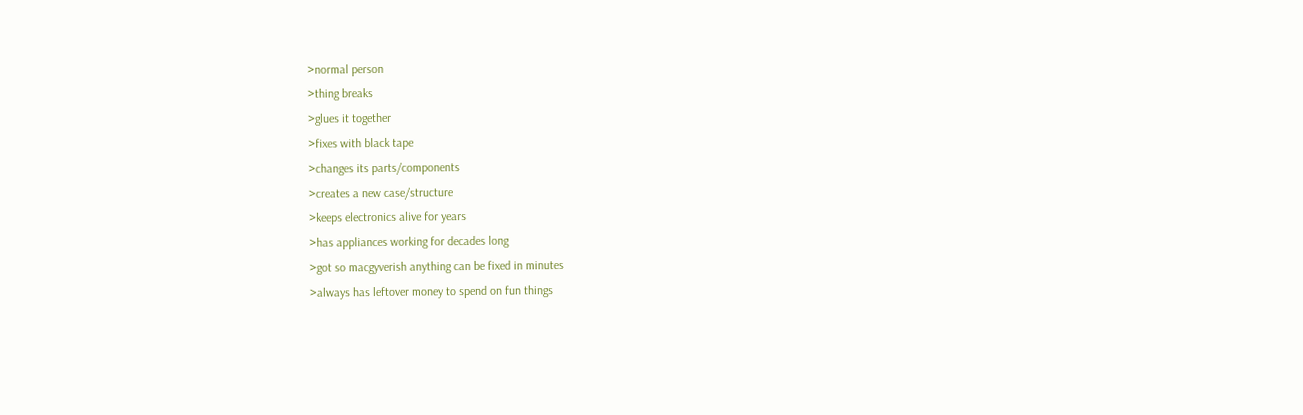>normal person
>thing breaks
>glues it together
>fixes with black tape
>changes its parts/components
>creates a new case/structure
>keeps electronics alive for years
>has appliances working for decades long
>got so macgyverish anything can be fixed in minutes
>always has leftover money to spend on fun things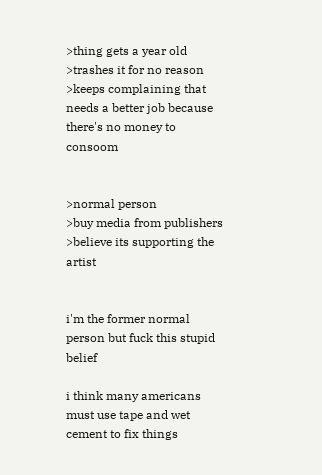>thing gets a year old
>trashes it for no reason
>keeps complaining that needs a better job because there's no money to consoom


>normal person
>buy media from publishers
>believe its supporting the artist


i'm the former normal person but fuck this stupid belief

i think many americans must use tape and wet cement to fix things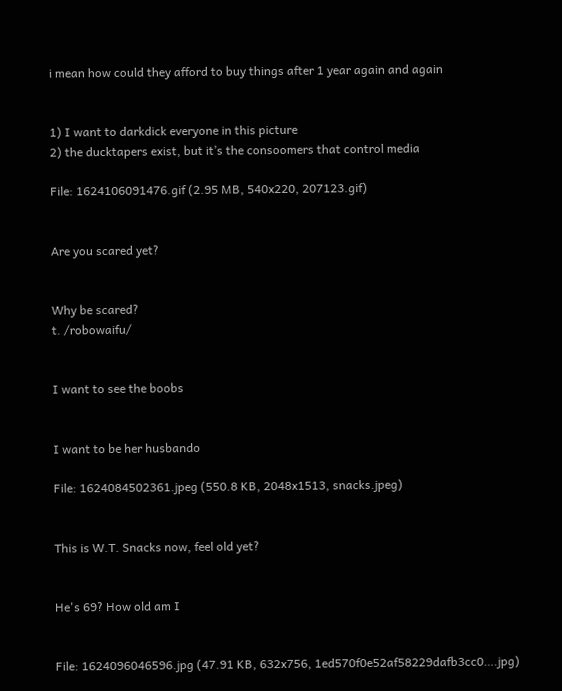i mean how could they afford to buy things after 1 year again and again


1) I want to darkdick everyone in this picture
2) the ducktapers exist, but it’s the consoomers that control media

File: 1624106091476.gif (2.95 MB, 540x220, 207123.gif)


Are you scared yet?


Why be scared?
t. /robowaifu/


I want to see the boobs


I want to be her husbando

File: 1624084502361.jpeg (550.8 KB, 2048x1513, snacks.jpeg)


This is W.T. Snacks now, feel old yet?


He's 69? How old am I


File: 1624096046596.jpg (47.91 KB, 632x756, 1ed570f0e52af58229dafb3cc0….jpg)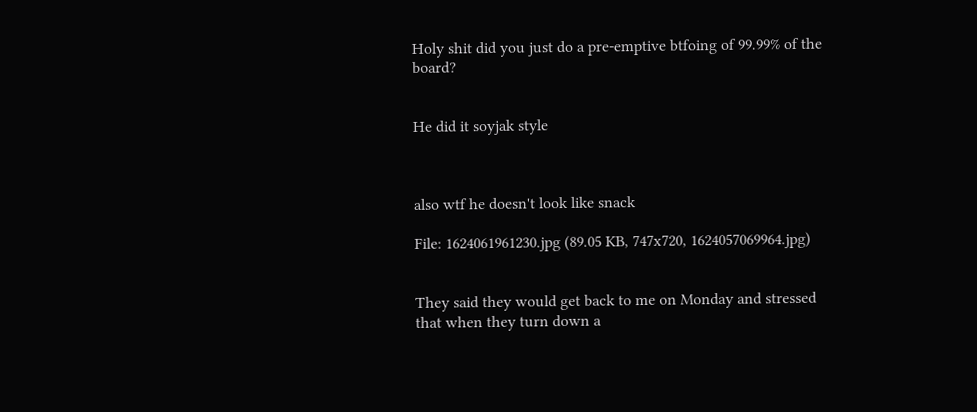Holy shit did you just do a pre-emptive btfoing of 99.99% of the board?


He did it soyjak style



also wtf he doesn't look like snack

File: 1624061961230.jpg (89.05 KB, 747x720, 1624057069964.jpg)


They said they would get back to me on Monday and stressed that when they turn down a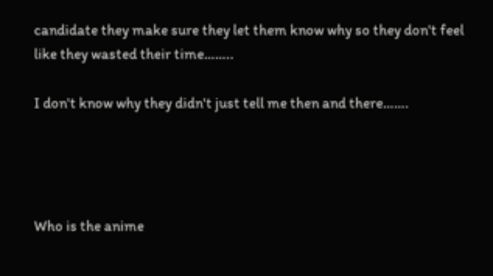candidate they make sure they let them know why so they don't feel like they wasted their time……..

I don't know why they didn't just tell me then and there…….




Who is the anime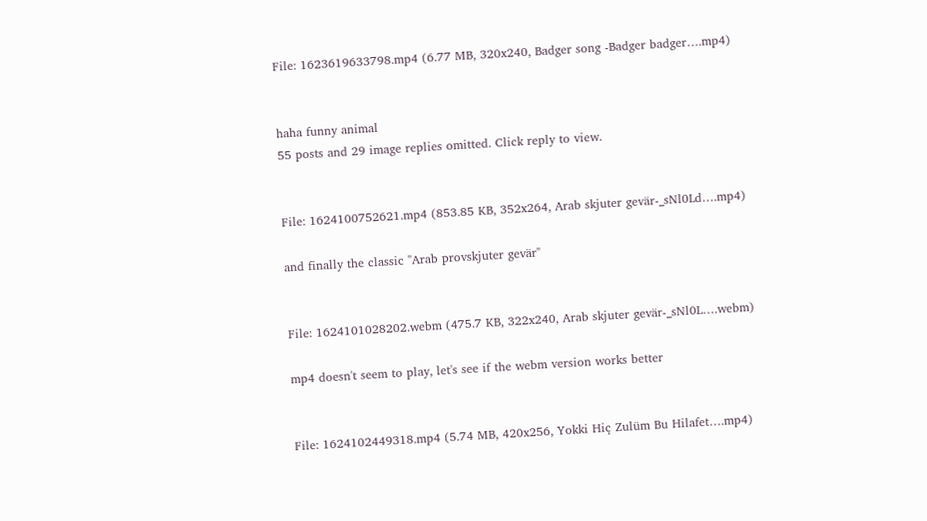File: 1623619633798.mp4 (6.77 MB, 320x240, Badger song -Badger badger….mp4)


haha funny animal
55 posts and 29 image replies omitted. Click reply to view.


File: 1624100752621.mp4 (853.85 KB, 352x264, Arab skjuter gevär-_sNl0Ld….mp4)

and finally the classic "Arab provskjuter gevär"


File: 1624101028202.webm (475.7 KB, 322x240, Arab skjuter gevär-_sNl0L….webm)

mp4 doesn't seem to play, let's see if the webm version works better


File: 1624102449318.mp4 (5.74 MB, 420x256, Yokki Hiç Zulüm Bu Hilafet….mp4)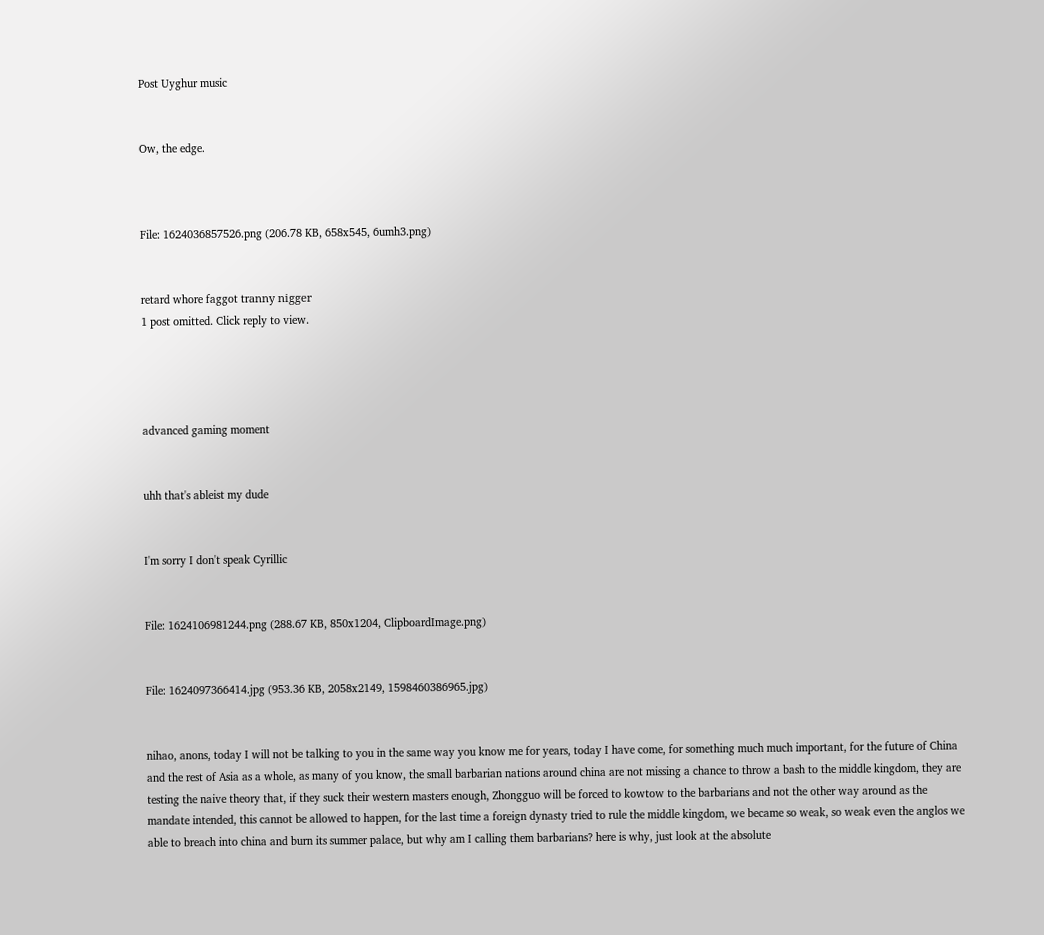Post Uyghur music


Ow, the edge.



File: 1624036857526.png (206.78 KB, 658x545, 6umh3.png)


retard whore faggot trаnnу nіggеr
1 post omitted. Click reply to view.




advanced gaming moment


uhh that's ableist my dude


I'm sorry I don't speak Cyrillic


File: 1624106981244.png (288.67 KB, 850x1204, ClipboardImage.png)


File: 1624097366414.jpg (953.36 KB, 2058x2149, 1598460386965.jpg)


nihao, anons, today I will not be talking to you in the same way you know me for years, today I have come, for something much much important, for the future of China and the rest of Asia as a whole, as many of you know, the small barbarian nations around china are not missing a chance to throw a bash to the middle kingdom, they are testing the naive theory that, if they suck their western masters enough, Zhongguo will be forced to kowtow to the barbarians and not the other way around as the mandate intended, this cannot be allowed to happen, for the last time a foreign dynasty tried to rule the middle kingdom, we became so weak, so weak even the anglos we able to breach into china and burn its summer palace, but why am I calling them barbarians? here is why, just look at the absolute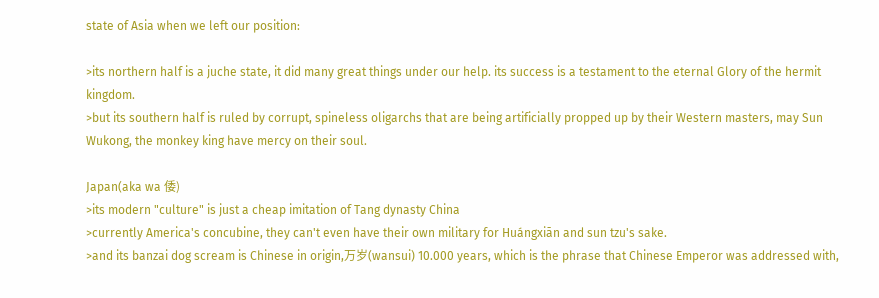state of Asia when we left our position:

>its northern half is a juche state, it did many great things under our help. its success is a testament to the eternal Glory of the hermit kingdom.
>but its southern half is ruled by corrupt, spineless oligarchs that are being artificially propped up by their Western masters, may Sun Wukong, the monkey king have mercy on their soul.

Japan(aka wa 倭)
>its modern "culture" is just a cheap imitation of Tang dynasty China
>currently America's concubine, they can't even have their own military for Huángxiān and sun tzu's sake.
>and its banzai dog scream is Chinese in origin,万岁(wansui) 10.000 years, which is the phrase that Chinese Emperor was addressed with,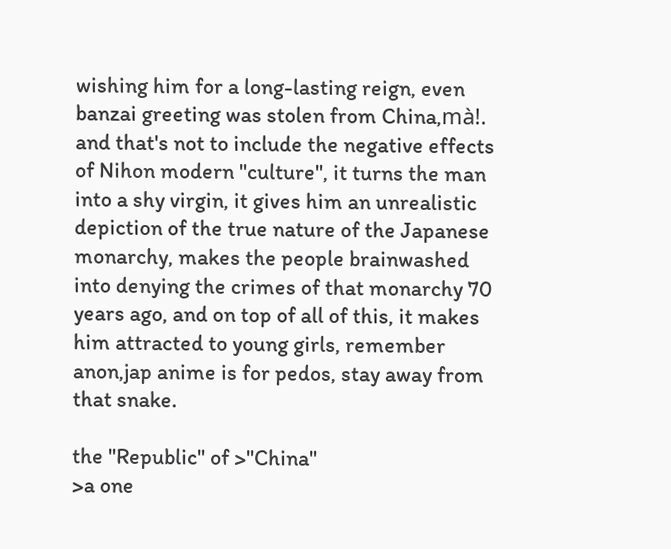wishing him for a long-lasting reign, even banzai greeting was stolen from China,mà!.
and that's not to include the negative effects of Nihon modern "culture", it turns the man into a shy virgin, it gives him an unrealistic depiction of the true nature of the Japanese monarchy, makes the people brainwashed into denying the crimes of that monarchy 70 years ago, and on top of all of this, it makes him attracted to young girls, remember anon,jap anime is for pedos, stay away from that snake.

the "Republic" of >"China"
>a one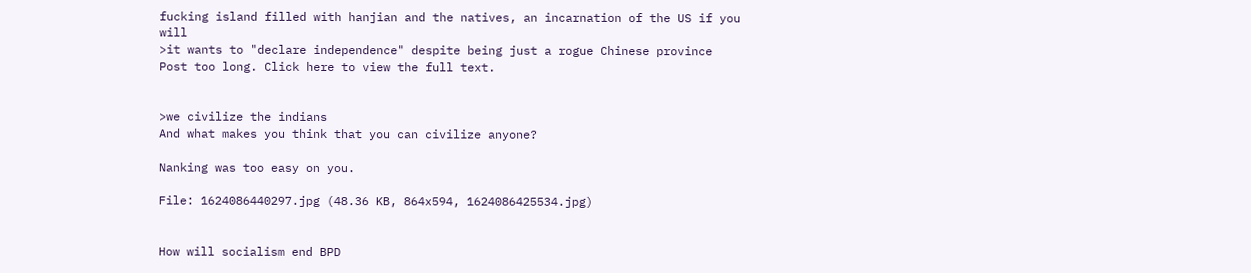fucking island filled with hanjian and the natives, an incarnation of the US if you will
>it wants to "declare independence" despite being just a rogue Chinese province
Post too long. Click here to view the full text.


>we civilize the indians
And what makes you think that you can civilize anyone?

Nanking was too easy on you.

File: 1624086440297.jpg (48.36 KB, 864x594, 1624086425534.jpg)


How will socialism end BPD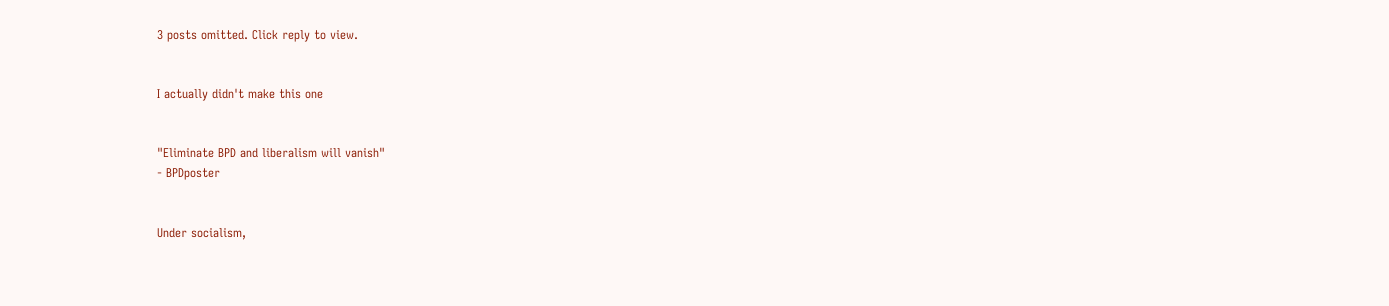3 posts omitted. Click reply to view.


I actually didn't make this one


"Eliminate BPD and liberalism will vanish"
- BPDposter


Under socialism,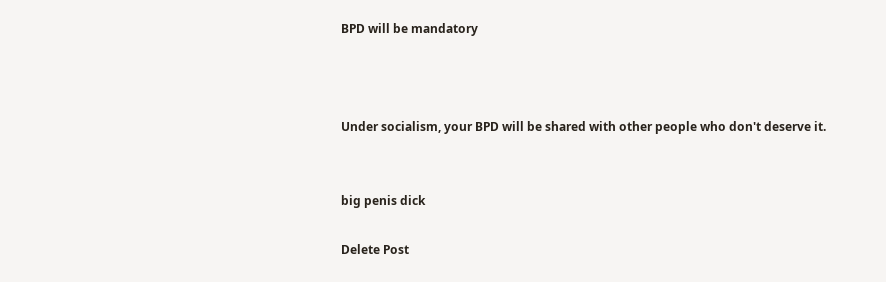BPD will be mandatory



Under socialism, your BPD will be shared with other people who don't deserve it.


big penis dick

Delete Post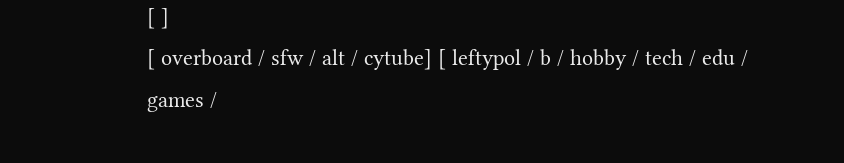[ ]
[ overboard / sfw / alt / cytube] [ leftypol / b / hobby / tech / edu / games /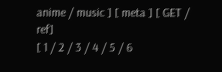anime / music ] [ meta ] [ GET / ref]
[ 1 / 2 / 3 / 4 / 5 / 6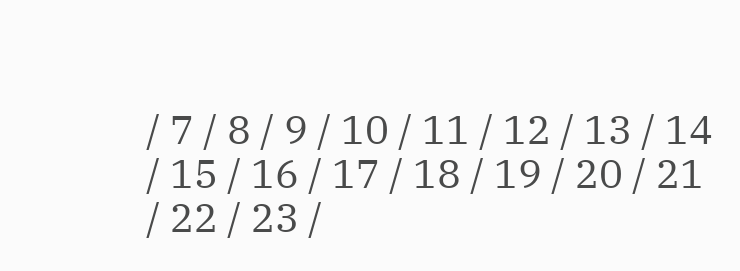/ 7 / 8 / 9 / 10 / 11 / 12 / 13 / 14 / 15 / 16 / 17 / 18 / 19 / 20 / 21 / 22 / 23 /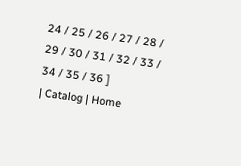24 / 25 / 26 / 27 / 28 / 29 / 30 / 31 / 32 / 33 / 34 / 35 / 36 ]
| Catalog | Home